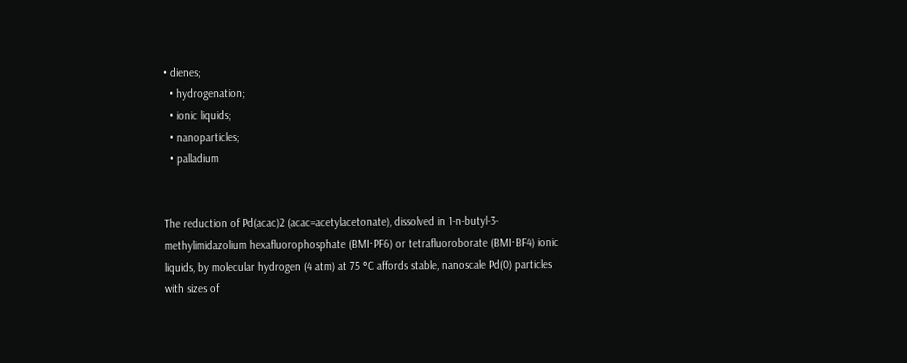• dienes;
  • hydrogenation;
  • ionic liquids;
  • nanoparticles;
  • palladium


The reduction of Pd(acac)2 (acac=acetylacetonate), dissolved in 1-n-butyl-3-methylimidazolium hexafluorophosphate (BMI⋅PF6) or tetrafluoroborate (BMI⋅BF4) ionic liquids, by molecular hydrogen (4 atm) at 75 °C affords stable, nanoscale Pd(0) particles with sizes of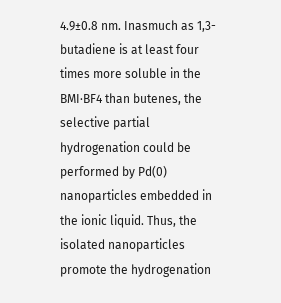4.9±0.8 nm. Inasmuch as 1,3-butadiene is at least four times more soluble in the BMI⋅BF4 than butenes, the selective partial hydrogenation could be performed by Pd(0) nanoparticles embedded in the ionic liquid. Thus, the isolated nanoparticles promote the hydrogenation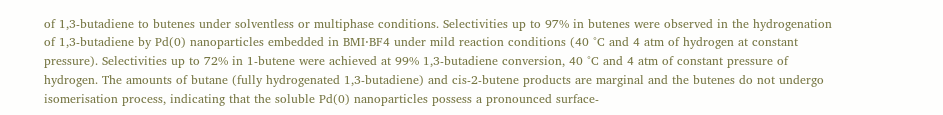of 1,3-butadiene to butenes under solventless or multiphase conditions. Selectivities up to 97% in butenes were observed in the hydrogenation of 1,3-butadiene by Pd(0) nanoparticles embedded in BMI⋅BF4 under mild reaction conditions (40 °C and 4 atm of hydrogen at constant pressure). Selectivities up to 72% in 1-butene were achieved at 99% 1,3-butadiene conversion, 40 °C and 4 atm of constant pressure of hydrogen. The amounts of butane (fully hydrogenated 1,3-butadiene) and cis-2-butene products are marginal and the butenes do not undergo isomerisation process, indicating that the soluble Pd(0) nanoparticles possess a pronounced surface-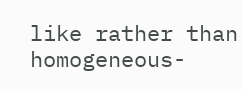like rather than homogeneous-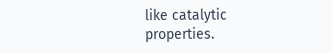like catalytic properties.